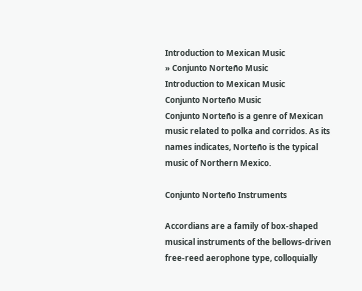Introduction to Mexican Music
» Conjunto Norteño Music
Introduction to Mexican Music
Conjunto Norteño Music
Conjunto Norteño is a genre of Mexican music related to polka and corridos. As its names indicates, Norteño is the typical music of Northern Mexico.

Conjunto Norteño Instruments

Accordians are a family of box-shaped musical instruments of the bellows-driven free-reed aerophone type, colloquially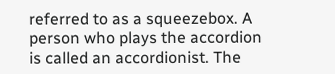referred to as a squeezebox. A person who plays the accordion is called an accordionist. The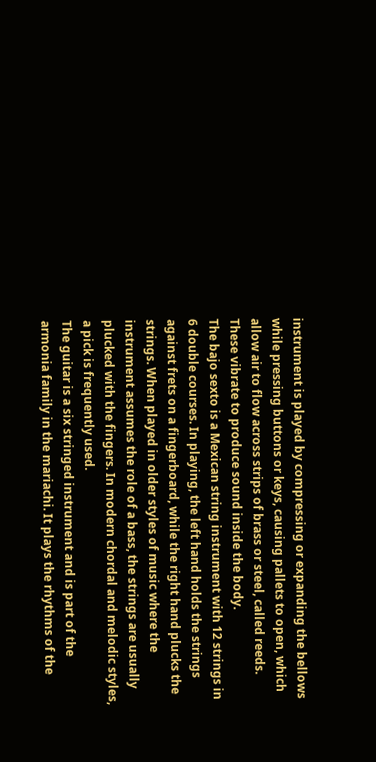instrument is played by compressing or expanding the bellows while pressing buttons or keys, causing pallets to open, which allow air to flow across strips of brass or steel, called reeds. These vibrate to produce sound inside the body.
The bajo sexto is a Mexican string instrument with 12 strings in 6 double courses. In playing, the left hand holds the strings against frets on a fingerboard, while the right hand plucks the strings. When played in older styles of music where the instrument assumes the role of a bass, the strings are usually plucked with the fingers. In modern chordal and melodic styles, a pick is frequently used.
The guitar is a six stringed instrument and is part of the armonia family in the mariachi. It plays the rhythms of the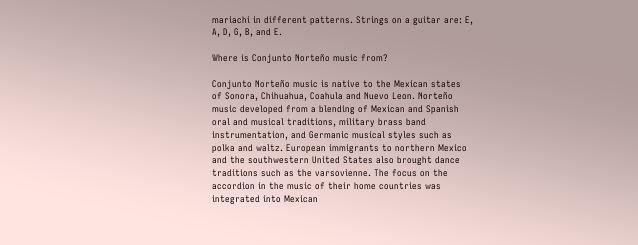mariachi in different patterns. Strings on a guitar are: E, A, D, G, B, and E.

Where is Conjunto Norteño music from?

Conjunto Norteño music is native to the Mexican states of Sonora, Chihuahua, Coahula and Nuevo Leon. Norteño music developed from a blending of Mexican and Spanish oral and musical traditions, military brass band instrumentation, and Germanic musical styles such as polka and waltz. European immigrants to northern Mexico and the southwestern United States also brought dance traditions such as the varsovienne. The focus on the accordion in the music of their home countries was integrated into Mexican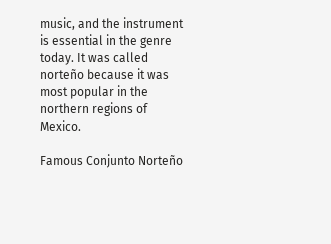music, and the instrument is essential in the genre today. It was called norteño because it was most popular in the northern regions of Mexico.

Famous Conjunto Norteño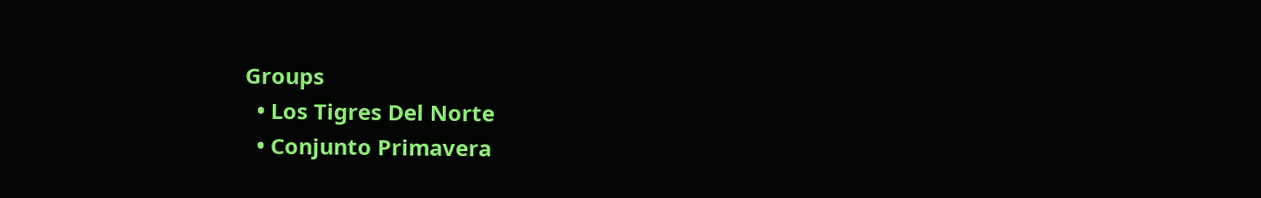Groups
  • Los Tigres Del Norte
  • Conjunto Primavera